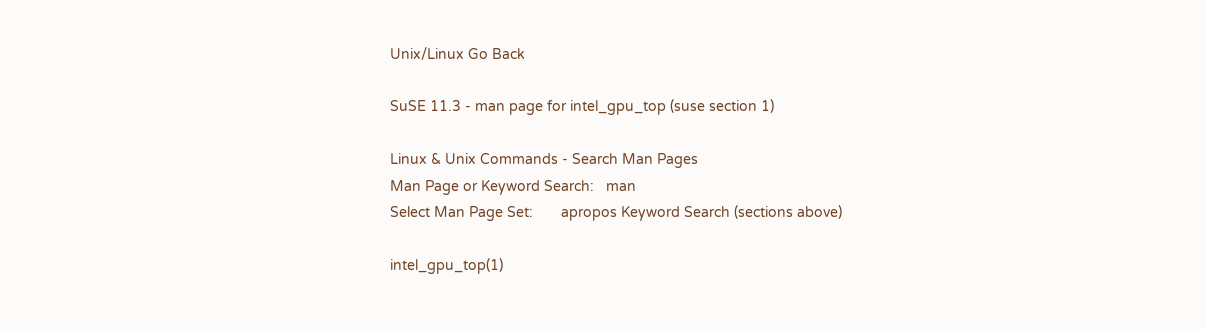Unix/Linux Go Back

SuSE 11.3 - man page for intel_gpu_top (suse section 1)

Linux & Unix Commands - Search Man Pages
Man Page or Keyword Search:   man
Select Man Page Set:       apropos Keyword Search (sections above)

intel_gpu_top(1)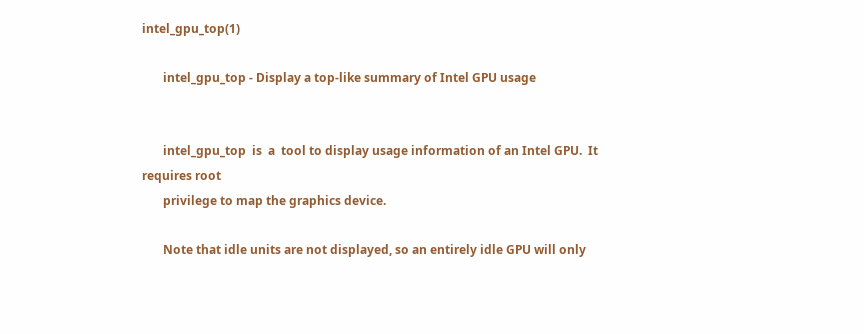intel_gpu_top(1)

       intel_gpu_top - Display a top-like summary of Intel GPU usage


       intel_gpu_top  is  a  tool to display usage information of an Intel GPU.  It requires root
       privilege to map the graphics device.

       Note that idle units are not displayed, so an entirely idle GPU will only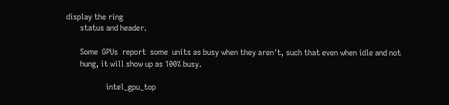display the ring
       status and header.

       Some  GPUs  report  some  units as busy when they aren't, such that even when idle and not
       hung, it will show up as 100% busy.

                    intel_gpu_top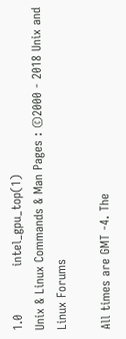1.0            intel_gpu_top(1)
Unix & Linux Commands & Man Pages : ©2000 - 2018 Unix and Linux Forums

All times are GMT -4. The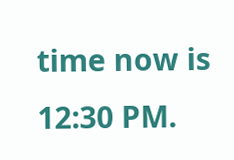time now is 12:30 PM.